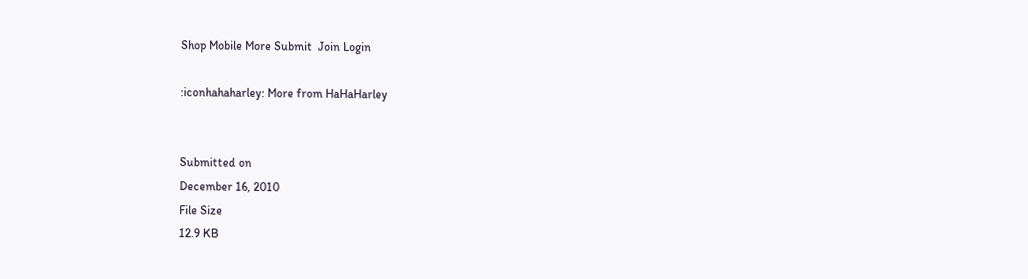Shop Mobile More Submit  Join Login

:iconhahaharley: More from HaHaHarley


Submitted on
December 16, 2010
File Size
12.9 KB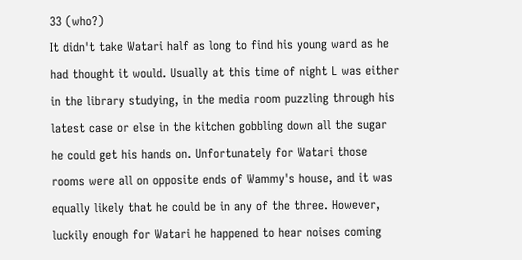33 (who?)
It didn't take Watari half as long to find his young ward as he had thought it would. Usually at this time of night L was either in the library studying, in the media room puzzling through his latest case or else in the kitchen gobbling down all the sugar he could get his hands on. Unfortunately for Watari those rooms were all on opposite ends of Wammy's house, and it was equally likely that he could be in any of the three. However, luckily enough for Watari he happened to hear noises coming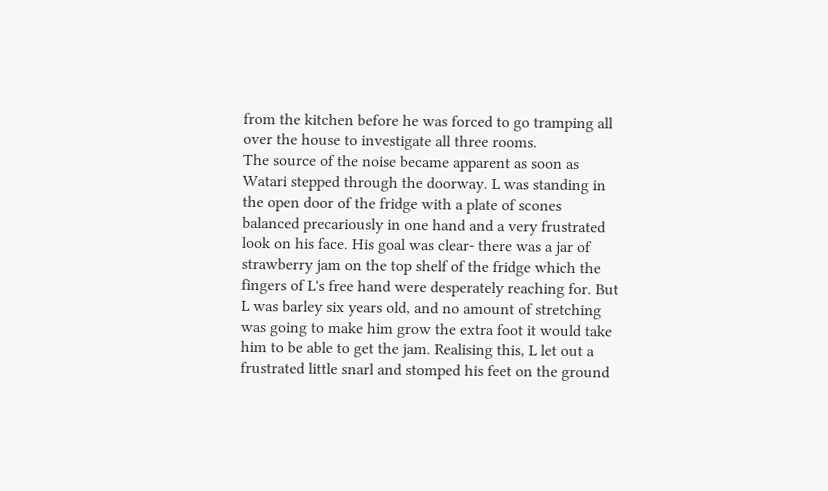from the kitchen before he was forced to go tramping all over the house to investigate all three rooms.
The source of the noise became apparent as soon as Watari stepped through the doorway. L was standing in the open door of the fridge with a plate of scones balanced precariously in one hand and a very frustrated look on his face. His goal was clear- there was a jar of strawberry jam on the top shelf of the fridge which the fingers of L's free hand were desperately reaching for. But L was barley six years old, and no amount of stretching was going to make him grow the extra foot it would take him to be able to get the jam. Realising this, L let out a frustrated little snarl and stomped his feet on the ground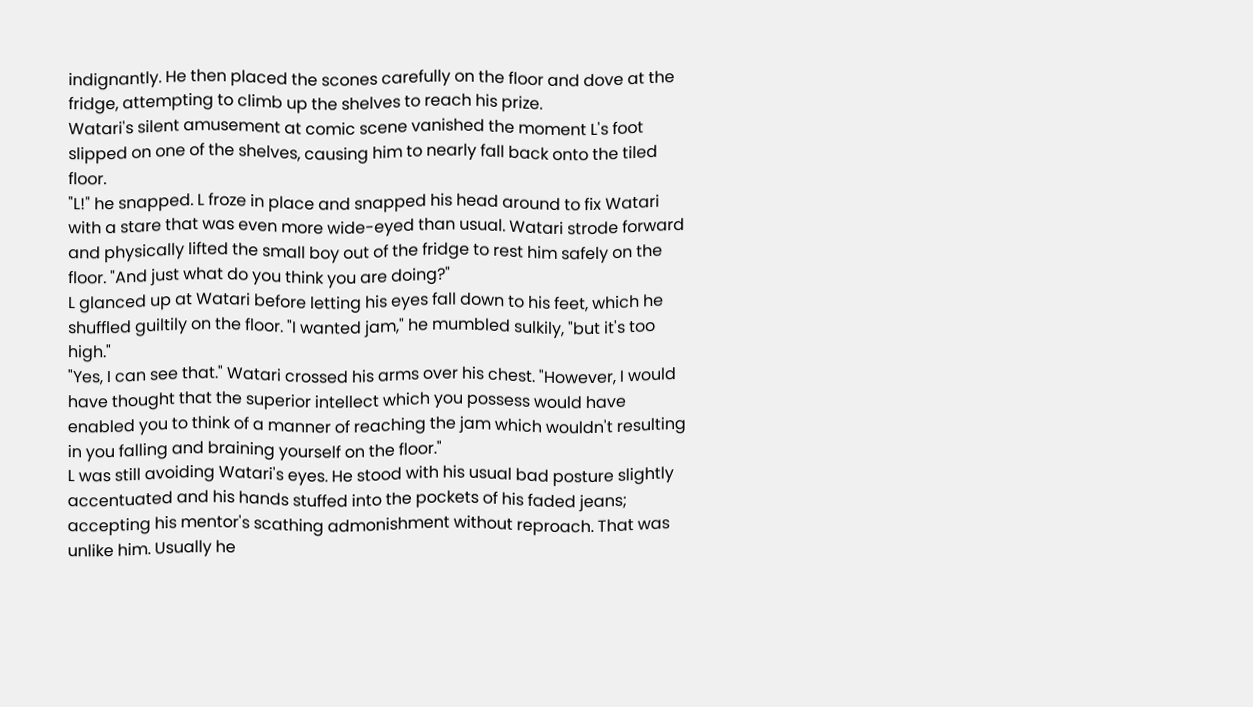indignantly. He then placed the scones carefully on the floor and dove at the fridge, attempting to climb up the shelves to reach his prize.
Watari's silent amusement at comic scene vanished the moment L's foot slipped on one of the shelves, causing him to nearly fall back onto the tiled floor.
"L!" he snapped. L froze in place and snapped his head around to fix Watari with a stare that was even more wide-eyed than usual. Watari strode forward and physically lifted the small boy out of the fridge to rest him safely on the floor. "And just what do you think you are doing?"
L glanced up at Watari before letting his eyes fall down to his feet, which he shuffled guiltily on the floor. "I wanted jam," he mumbled sulkily, "but it's too high."
"Yes, I can see that." Watari crossed his arms over his chest. "However, I would have thought that the superior intellect which you possess would have enabled you to think of a manner of reaching the jam which wouldn't resulting in you falling and braining yourself on the floor."
L was still avoiding Watari's eyes. He stood with his usual bad posture slightly accentuated and his hands stuffed into the pockets of his faded jeans; accepting his mentor's scathing admonishment without reproach. That was unlike him. Usually he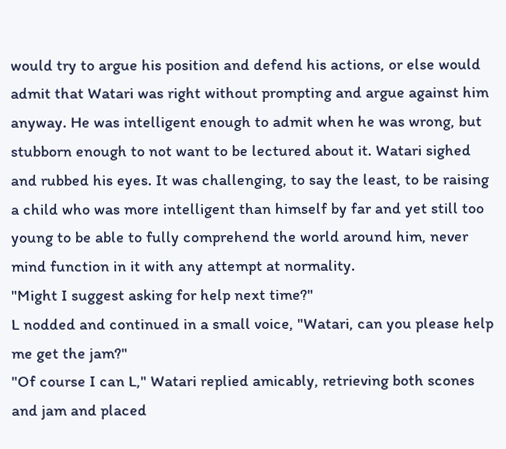would try to argue his position and defend his actions, or else would admit that Watari was right without prompting and argue against him anyway. He was intelligent enough to admit when he was wrong, but stubborn enough to not want to be lectured about it. Watari sighed and rubbed his eyes. It was challenging, to say the least, to be raising a child who was more intelligent than himself by far and yet still too young to be able to fully comprehend the world around him, never mind function in it with any attempt at normality.
"Might I suggest asking for help next time?"
L nodded and continued in a small voice, "Watari, can you please help me get the jam?"
"Of course I can L," Watari replied amicably, retrieving both scones and jam and placed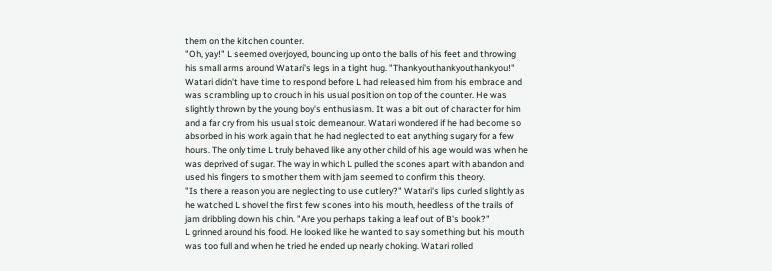them on the kitchen counter.
"Oh, yay!" L seemed overjoyed, bouncing up onto the balls of his feet and throwing his small arms around Watari's legs in a tight hug. "Thankyouthankyouthankyou!"
Watari didn't have time to respond before L had released him from his embrace and was scrambling up to crouch in his usual position on top of the counter. He was slightly thrown by the young boy's enthusiasm. It was a bit out of character for him and a far cry from his usual stoic demeanour. Watari wondered if he had become so absorbed in his work again that he had neglected to eat anything sugary for a few hours. The only time L truly behaved like any other child of his age would was when he was deprived of sugar. The way in which L pulled the scones apart with abandon and used his fingers to smother them with jam seemed to confirm this theory.
"Is there a reason you are neglecting to use cutlery?" Watari's lips curled slightly as he watched L shovel the first few scones into his mouth, heedless of the trails of jam dribbling down his chin. "Are you perhaps taking a leaf out of B's book?"
L grinned around his food. He looked like he wanted to say something but his mouth was too full and when he tried he ended up nearly choking. Watari rolled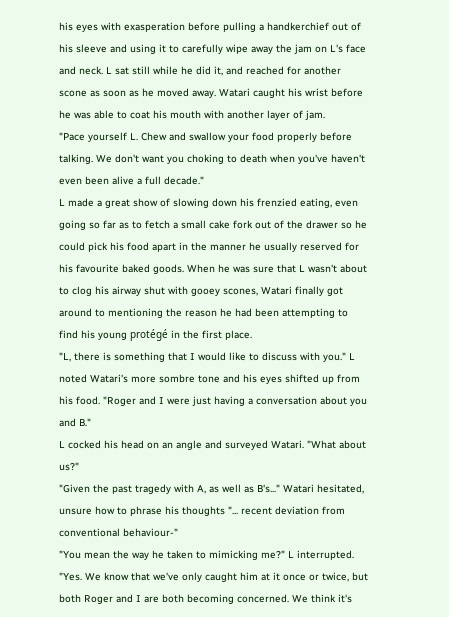his eyes with exasperation before pulling a handkerchief out of his sleeve and using it to carefully wipe away the jam on L's face and neck. L sat still while he did it, and reached for another scone as soon as he moved away. Watari caught his wrist before he was able to coat his mouth with another layer of jam.
"Pace yourself L. Chew and swallow your food properly before talking. We don't want you choking to death when you've haven't even been alive a full decade."
L made a great show of slowing down his frenzied eating, even going so far as to fetch a small cake fork out of the drawer so he could pick his food apart in the manner he usually reserved for his favourite baked goods. When he was sure that L wasn't about to clog his airway shut with gooey scones, Watari finally got around to mentioning the reason he had been attempting to find his young protégé in the first place.
"L, there is something that I would like to discuss with you." L noted Watari's more sombre tone and his eyes shifted up from his food. "Roger and I were just having a conversation about you and B."
L cocked his head on an angle and surveyed Watari. "What about us?"
"Given the past tragedy with A, as well as B's..." Watari hesitated, unsure how to phrase his thoughts "... recent deviation from conventional behaviour-"
"You mean the way he taken to mimicking me?" L interrupted.
"Yes. We know that we've only caught him at it once or twice, but both Roger and I are both becoming concerned. We think it's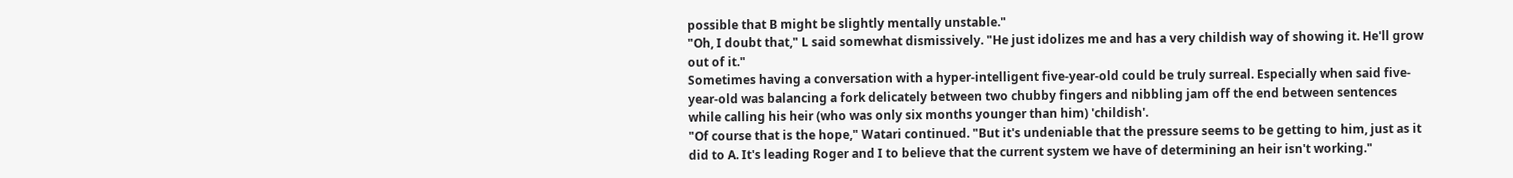possible that B might be slightly mentally unstable."
"Oh, I doubt that," L said somewhat dismissively. "He just idolizes me and has a very childish way of showing it. He'll grow out of it."
Sometimes having a conversation with a hyper-intelligent five-year-old could be truly surreal. Especially when said five-year-old was balancing a fork delicately between two chubby fingers and nibbling jam off the end between sentences while calling his heir (who was only six months younger than him) 'childish'.
"Of course that is the hope," Watari continued. "But it's undeniable that the pressure seems to be getting to him, just as it did to A. It's leading Roger and I to believe that the current system we have of determining an heir isn't working."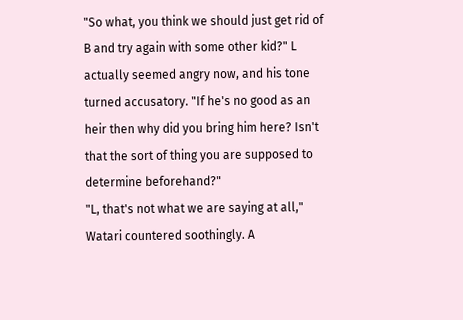"So what, you think we should just get rid of B and try again with some other kid?" L actually seemed angry now, and his tone turned accusatory. "If he's no good as an heir then why did you bring him here? Isn't that the sort of thing you are supposed to determine beforehand?"
"L, that's not what we are saying at all," Watari countered soothingly. A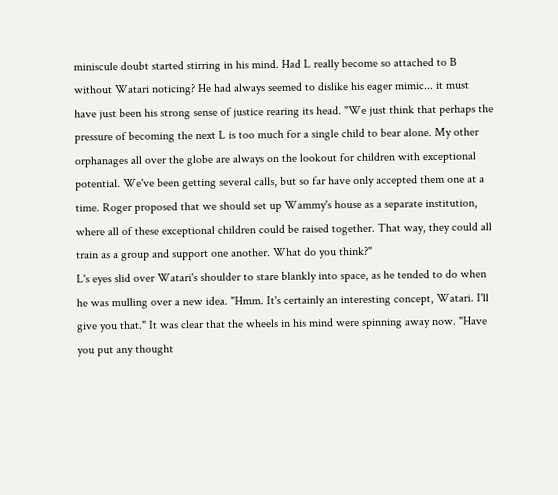miniscule doubt started stirring in his mind. Had L really become so attached to B without Watari noticing? He had always seemed to dislike his eager mimic... it must have just been his strong sense of justice rearing its head. "We just think that perhaps the pressure of becoming the next L is too much for a single child to bear alone. My other orphanages all over the globe are always on the lookout for children with exceptional potential. We've been getting several calls, but so far have only accepted them one at a time. Roger proposed that we should set up Wammy's house as a separate institution, where all of these exceptional children could be raised together. That way, they could all train as a group and support one another. What do you think?"
L's eyes slid over Watari's shoulder to stare blankly into space, as he tended to do when he was mulling over a new idea. "Hmm. It's certainly an interesting concept, Watari. I'll give you that." It was clear that the wheels in his mind were spinning away now. "Have you put any thought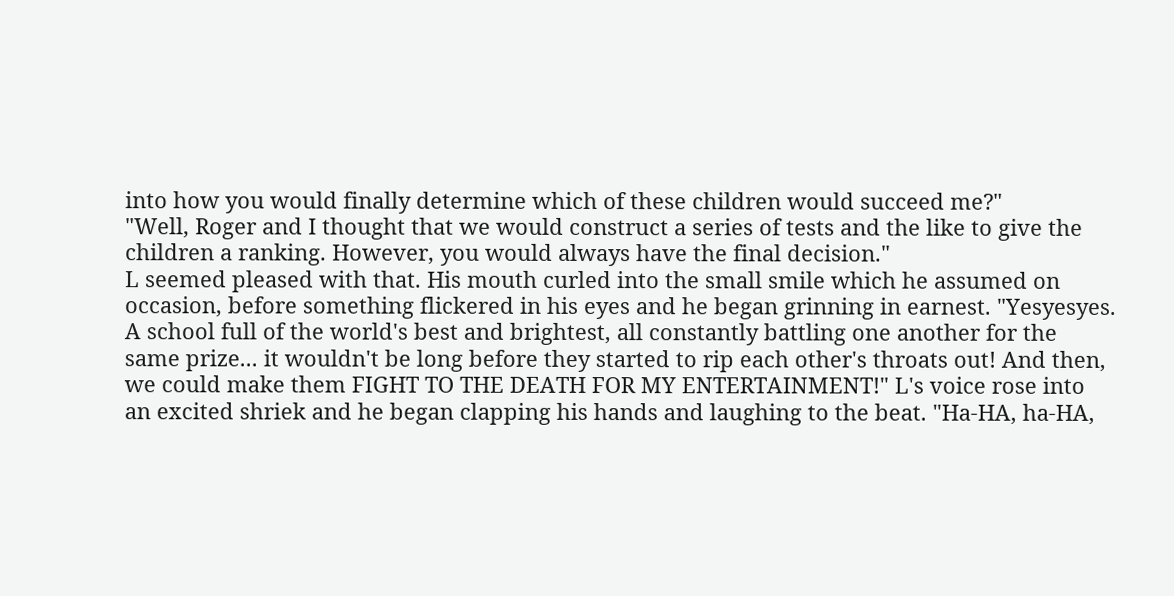into how you would finally determine which of these children would succeed me?"
"Well, Roger and I thought that we would construct a series of tests and the like to give the children a ranking. However, you would always have the final decision."
L seemed pleased with that. His mouth curled into the small smile which he assumed on occasion, before something flickered in his eyes and he began grinning in earnest. "Yesyesyes. A school full of the world's best and brightest, all constantly battling one another for the same prize... it wouldn't be long before they started to rip each other's throats out! And then, we could make them FIGHT TO THE DEATH FOR MY ENTERTAINMENT!" L's voice rose into an excited shriek and he began clapping his hands and laughing to the beat. "Ha-HA, ha-HA,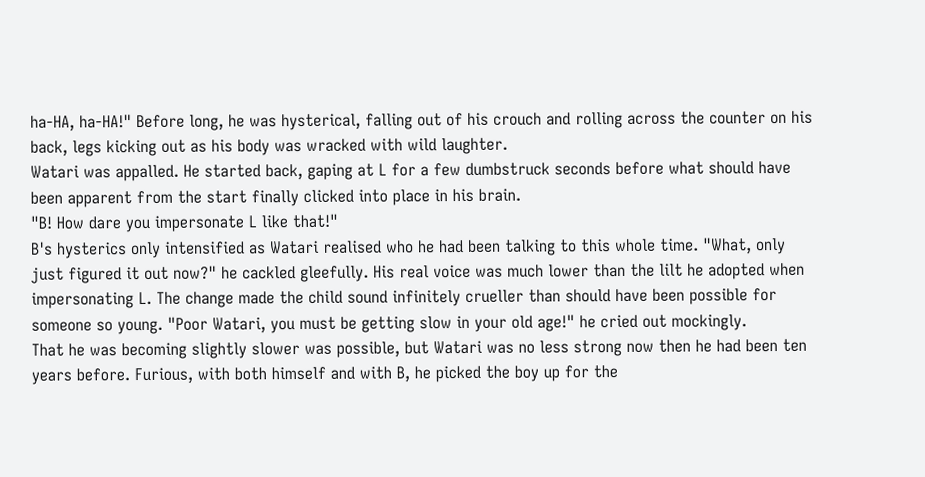ha-HA, ha-HA!" Before long, he was hysterical, falling out of his crouch and rolling across the counter on his back, legs kicking out as his body was wracked with wild laughter.
Watari was appalled. He started back, gaping at L for a few dumbstruck seconds before what should have been apparent from the start finally clicked into place in his brain.
"B! How dare you impersonate L like that!"
B's hysterics only intensified as Watari realised who he had been talking to this whole time. "What, only just figured it out now?" he cackled gleefully. His real voice was much lower than the lilt he adopted when impersonating L. The change made the child sound infinitely crueller than should have been possible for someone so young. "Poor Watari, you must be getting slow in your old age!" he cried out mockingly.
That he was becoming slightly slower was possible, but Watari was no less strong now then he had been ten years before. Furious, with both himself and with B, he picked the boy up for the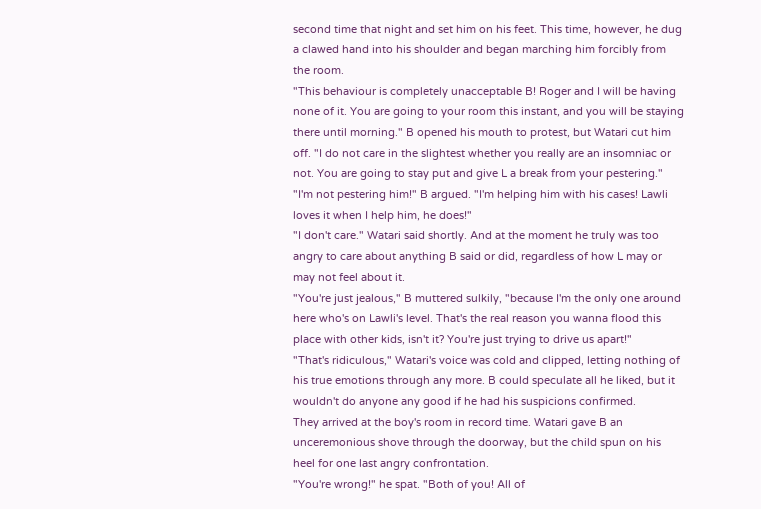second time that night and set him on his feet. This time, however, he dug a clawed hand into his shoulder and began marching him forcibly from the room.
"This behaviour is completely unacceptable B! Roger and I will be having none of it. You are going to your room this instant, and you will be staying there until morning." B opened his mouth to protest, but Watari cut him off. "I do not care in the slightest whether you really are an insomniac or not. You are going to stay put and give L a break from your pestering."
"I'm not pestering him!" B argued. "I'm helping him with his cases! Lawli loves it when I help him, he does!"
"I don't care." Watari said shortly. And at the moment he truly was too angry to care about anything B said or did, regardless of how L may or may not feel about it.
"You're just jealous," B muttered sulkily, "because I'm the only one around here who's on Lawli's level. That's the real reason you wanna flood this place with other kids, isn't it? You're just trying to drive us apart!"
"That's ridiculous," Watari's voice was cold and clipped, letting nothing of his true emotions through any more. B could speculate all he liked, but it wouldn't do anyone any good if he had his suspicions confirmed.
They arrived at the boy's room in record time. Watari gave B an unceremonious shove through the doorway, but the child spun on his heel for one last angry confrontation.
"You're wrong!" he spat. "Both of you! All of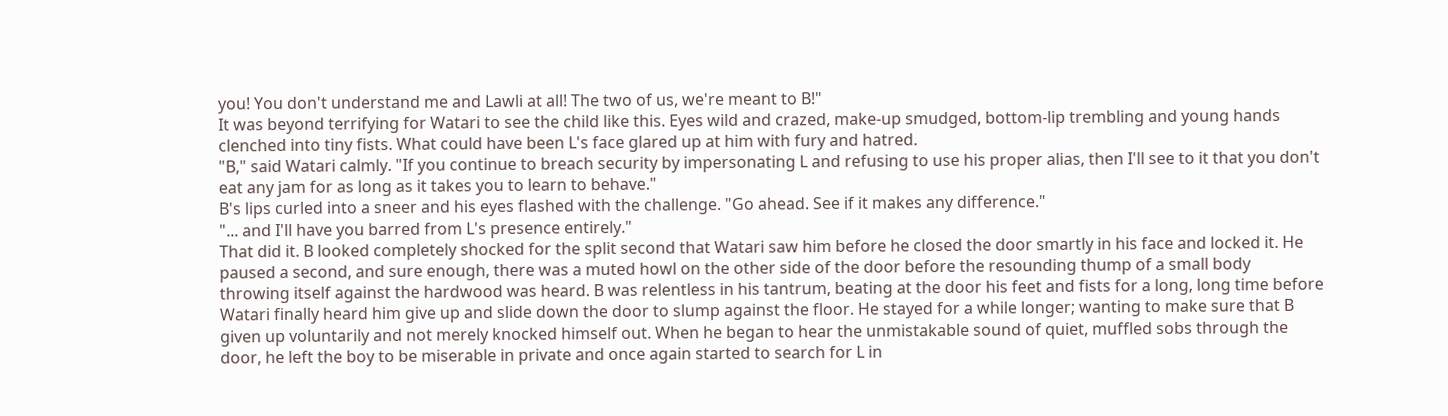you! You don't understand me and Lawli at all! The two of us, we're meant to B!"
It was beyond terrifying for Watari to see the child like this. Eyes wild and crazed, make-up smudged, bottom-lip trembling and young hands clenched into tiny fists. What could have been L's face glared up at him with fury and hatred.
"B," said Watari calmly. "If you continue to breach security by impersonating L and refusing to use his proper alias, then I'll see to it that you don't eat any jam for as long as it takes you to learn to behave."
B's lips curled into a sneer and his eyes flashed with the challenge. "Go ahead. See if it makes any difference."
"... and I'll have you barred from L's presence entirely."
That did it. B looked completely shocked for the split second that Watari saw him before he closed the door smartly in his face and locked it. He paused a second, and sure enough, there was a muted howl on the other side of the door before the resounding thump of a small body throwing itself against the hardwood was heard. B was relentless in his tantrum, beating at the door his feet and fists for a long, long time before Watari finally heard him give up and slide down the door to slump against the floor. He stayed for a while longer; wanting to make sure that B given up voluntarily and not merely knocked himself out. When he began to hear the unmistakable sound of quiet, muffled sobs through the door, he left the boy to be miserable in private and once again started to search for L in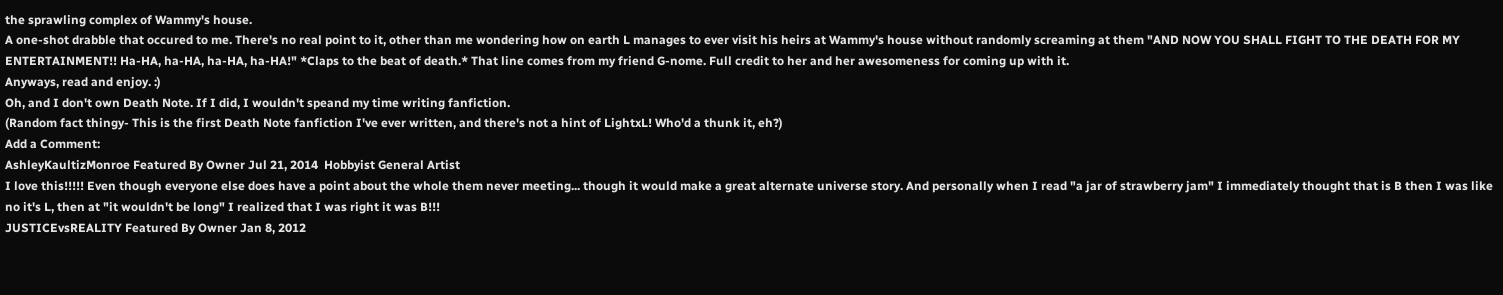the sprawling complex of Wammy's house.
A one-shot drabble that occured to me. There's no real point to it, other than me wondering how on earth L manages to ever visit his heirs at Wammy's house without randomly screaming at them "AND NOW YOU SHALL FIGHT TO THE DEATH FOR MY ENTERTAINMENT!! Ha-HA, ha-HA, ha-HA, ha-HA!" *Claps to the beat of death.* That line comes from my friend G-nome. Full credit to her and her awesomeness for coming up with it.
Anyways, read and enjoy. :)
Oh, and I don't own Death Note. If I did, I wouldn't speand my time writing fanfiction.
(Random fact thingy- This is the first Death Note fanfiction I've ever written, and there's not a hint of LightxL! Who'd a thunk it, eh?)
Add a Comment:
AshleyKaultizMonroe Featured By Owner Jul 21, 2014  Hobbyist General Artist
I love this!!!!! Even though everyone else does have a point about the whole them never meeting... though it would make a great alternate universe story. And personally when I read "a jar of strawberry jam" I immediately thought that is B then I was like no it's L, then at "it wouldn't be long" I realized that I was right it was B!!!
JUSTICEvsREALITY Featured By Owner Jan 8, 2012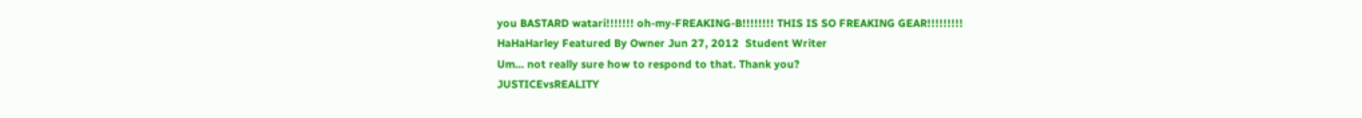you BASTARD watari!!!!!!! oh-my-FREAKING-B!!!!!!!! THIS IS SO FREAKING GEAR!!!!!!!!!
HaHaHarley Featured By Owner Jun 27, 2012  Student Writer
Um... not really sure how to respond to that. Thank you?
JUSTICEvsREALITY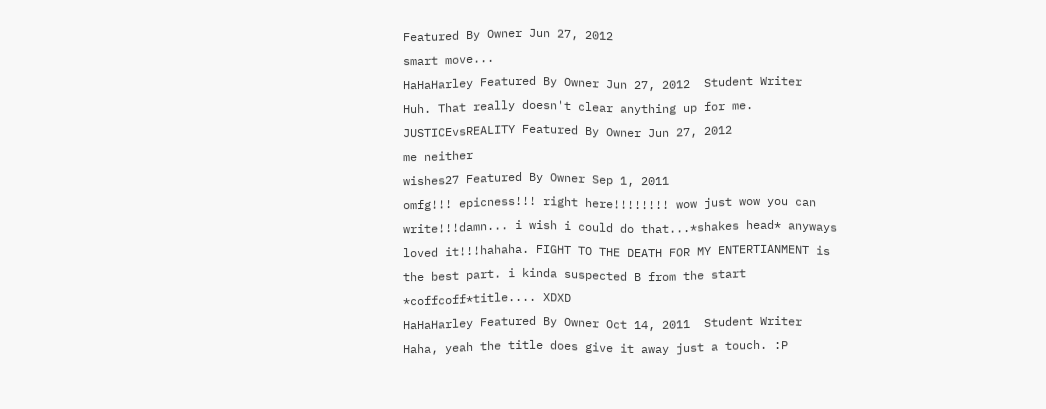Featured By Owner Jun 27, 2012
smart move...
HaHaHarley Featured By Owner Jun 27, 2012  Student Writer
Huh. That really doesn't clear anything up for me.
JUSTICEvsREALITY Featured By Owner Jun 27, 2012
me neither
wishes27 Featured By Owner Sep 1, 2011
omfg!!! epicness!!! right here!!!!!!!! wow just wow you can write!!!damn... i wish i could do that...*shakes head* anyways loved it!!!hahaha. FIGHT TO THE DEATH FOR MY ENTERTIANMENT is the best part. i kinda suspected B from the start *coffcoff*title.... XDXD
HaHaHarley Featured By Owner Oct 14, 2011  Student Writer
Haha, yeah the title does give it away just a touch. :P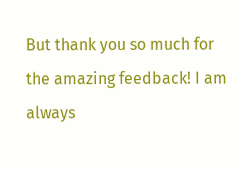But thank you so much for the amazing feedback! I am always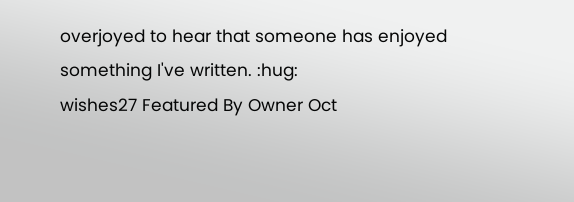overjoyed to hear that someone has enjoyed something I've written. :hug:
wishes27 Featured By Owner Oct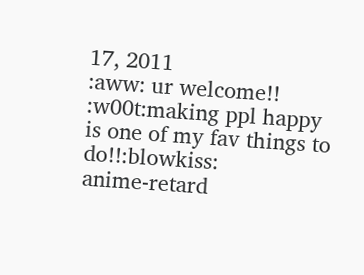17, 2011
:aww: ur welcome!! :w00t:making ppl happy is one of my fav things to do!!:blowkiss:
anime-retard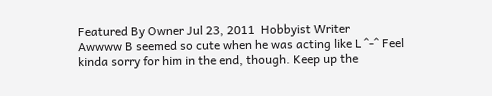Featured By Owner Jul 23, 2011  Hobbyist Writer
Awwww B seemed so cute when he was acting like L ^-^ Feel kinda sorry for him in the end, though. Keep up the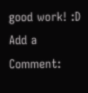good work! :D
Add a Comment: